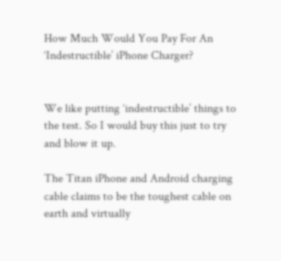How Much Would You Pay For An ‘Indestructible’ iPhone Charger?


We like putting ‘indestructible’ things to the test. So I would buy this just to try and blow it up.

The Titan iPhone and Android charging cable claims to be the toughest cable on earth and virtually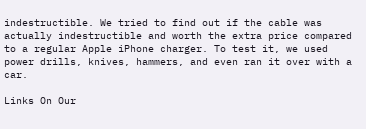indestructible. We tried to find out if the cable was actually indestructible and worth the extra price compared to a regular Apple iPhone charger. To test it, we used power drills, knives, hammers, and even ran it over with a car.

Links On Our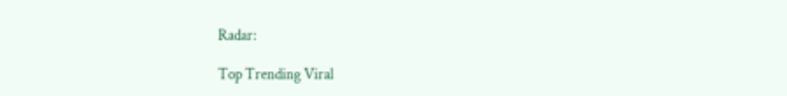Radar:

Top Trending Viral